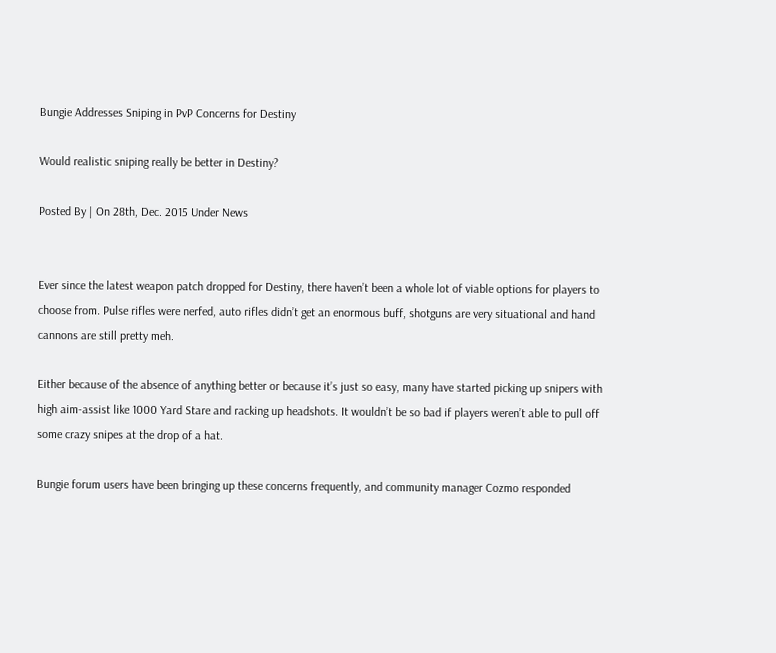Bungie Addresses Sniping in PvP Concerns for Destiny

Would realistic sniping really be better in Destiny?

Posted By | On 28th, Dec. 2015 Under News


Ever since the latest weapon patch dropped for Destiny, there haven’t been a whole lot of viable options for players to choose from. Pulse rifles were nerfed, auto rifles didn’t get an enormous buff, shotguns are very situational and hand cannons are still pretty meh.

Either because of the absence of anything better or because it’s just so easy, many have started picking up snipers with high aim-assist like 1000 Yard Stare and racking up headshots. It wouldn’t be so bad if players weren’t able to pull off some crazy snipes at the drop of a hat.

Bungie forum users have been bringing up these concerns frequently, and community manager Cozmo responded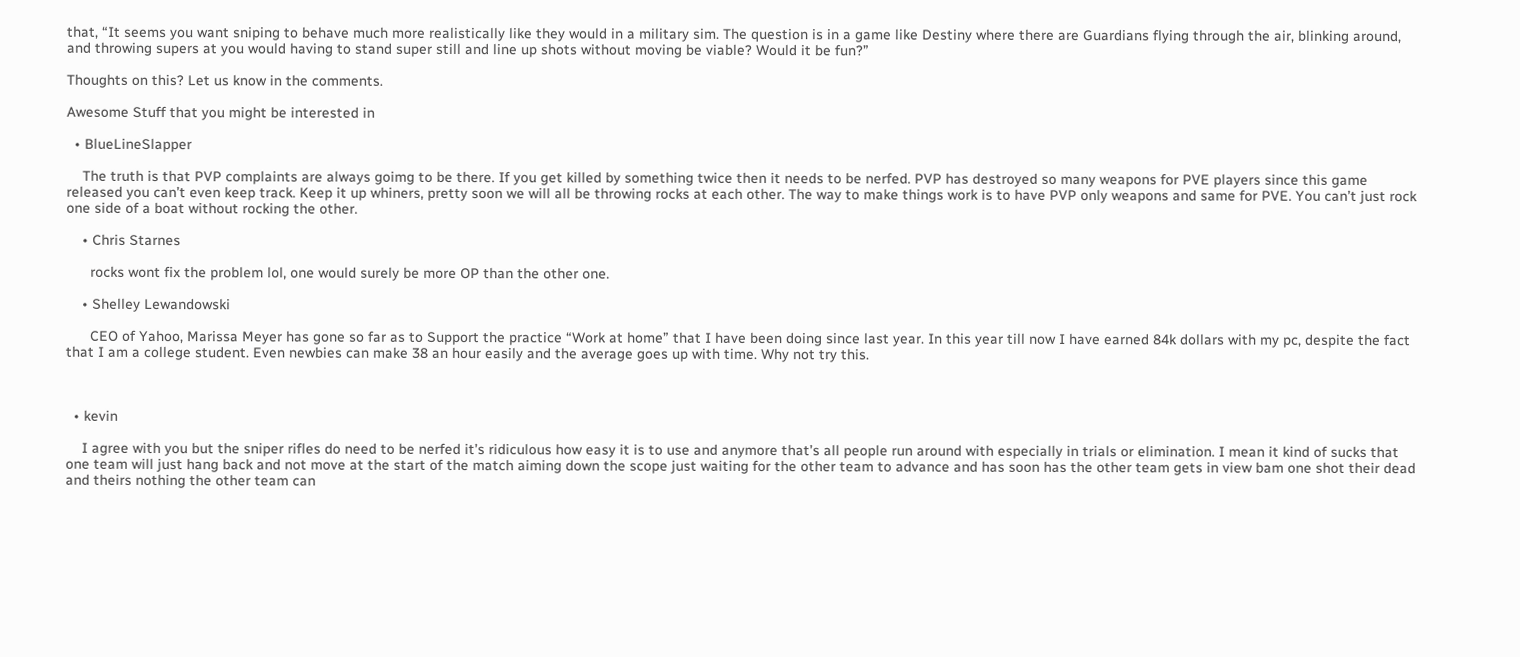that, “It seems you want sniping to behave much more realistically like they would in a military sim. The question is in a game like Destiny where there are Guardians flying through the air, blinking around, and throwing supers at you would having to stand super still and line up shots without moving be viable? Would it be fun?”

Thoughts on this? Let us know in the comments.

Awesome Stuff that you might be interested in

  • BlueLineSlapper

    The truth is that PVP complaints are always goimg to be there. If you get killed by something twice then it needs to be nerfed. PVP has destroyed so many weapons for PVE players since this game released you can’t even keep track. Keep it up whiners, pretty soon we will all be throwing rocks at each other. The way to make things work is to have PVP only weapons and same for PVE. You can’t just rock one side of a boat without rocking the other.

    • Chris Starnes

      rocks wont fix the problem lol, one would surely be more OP than the other one.

    • Shelley Lewandowski

      CEO of Yahoo, Marissa Meyer has gone so far as to Support the practice “Work at home” that I have been doing since last year. In this year till now I have earned 84k dollars with my pc, despite the fact that I am a college student. Even newbies can make 38 an hour easily and the average goes up with time. Why not try this.



  • kevin

    I agree with you but the sniper rifles do need to be nerfed it’s ridiculous how easy it is to use and anymore that’s all people run around with especially in trials or elimination. I mean it kind of sucks that one team will just hang back and not move at the start of the match aiming down the scope just waiting for the other team to advance and has soon has the other team gets in view bam one shot their dead and theirs nothing the other team can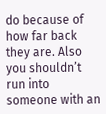do because of how far back they are. Also you shouldn’t run into someone with an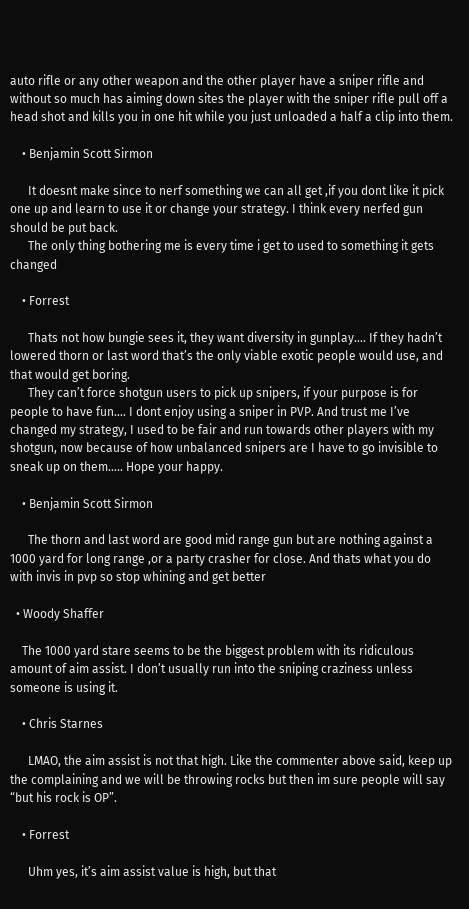auto rifle or any other weapon and the other player have a sniper rifle and without so much has aiming down sites the player with the sniper rifle pull off a head shot and kills you in one hit while you just unloaded a half a clip into them.

    • Benjamin Scott Sirmon

      It doesnt make since to nerf something we can all get ,if you dont like it pick one up and learn to use it or change your strategy. I think every nerfed gun should be put back.
      The only thing bothering me is every time i get to used to something it gets changed

    • Forrest

      Thats not how bungie sees it, they want diversity in gunplay…. If they hadn’t lowered thorn or last word that’s the only viable exotic people would use, and that would get boring.
      They can’t force shotgun users to pick up snipers, if your purpose is for people to have fun…. I dont enjoy using a sniper in PVP. And trust me I’ve changed my strategy, I used to be fair and run towards other players with my shotgun, now because of how unbalanced snipers are I have to go invisible to sneak up on them….. Hope your happy.

    • Benjamin Scott Sirmon

      The thorn and last word are good mid range gun but are nothing against a 1000 yard for long range ,or a party crasher for close. And thats what you do with invis in pvp so stop whining and get better

  • Woody Shaffer

    The 1000 yard stare seems to be the biggest problem with its ridiculous amount of aim assist. I don’t usually run into the sniping craziness unless someone is using it.

    • Chris Starnes

      LMAO, the aim assist is not that high. Like the commenter above said, keep up the complaining and we will be throwing rocks but then im sure people will say “but his rock is OP”.

    • Forrest

      Uhm yes, it’s aim assist value is high, but that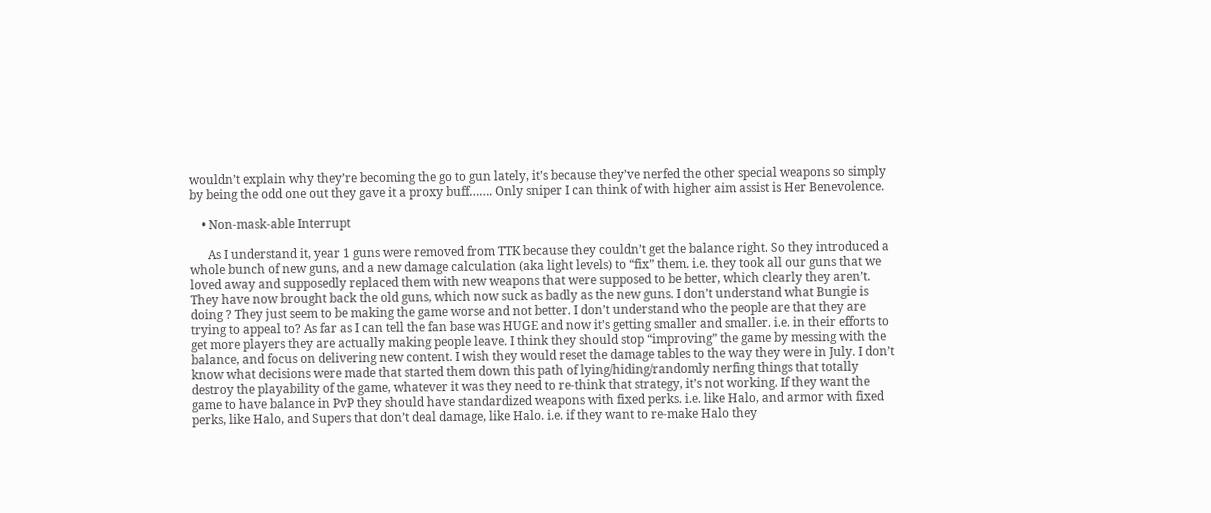wouldn’t explain why they’re becoming the go to gun lately, it’s because they’ve nerfed the other special weapons so simply by being the odd one out they gave it a proxy buff……. Only sniper I can think of with higher aim assist is Her Benevolence.

    • Non-mask-able Interrupt

      As I understand it, year 1 guns were removed from TTK because they couldn’t get the balance right. So they introduced a whole bunch of new guns, and a new damage calculation (aka light levels) to “fix” them. i.e. they took all our guns that we loved away and supposedly replaced them with new weapons that were supposed to be better, which clearly they aren’t. They have now brought back the old guns, which now suck as badly as the new guns. I don’t understand what Bungie is doing ? They just seem to be making the game worse and not better. I don’t understand who the people are that they are trying to appeal to? As far as I can tell the fan base was HUGE and now it’s getting smaller and smaller. i.e. in their efforts to get more players they are actually making people leave. I think they should stop “improving” the game by messing with the balance, and focus on delivering new content. I wish they would reset the damage tables to the way they were in July. I don’t know what decisions were made that started them down this path of lying/hiding/randomly nerfing things that totally destroy the playability of the game, whatever it was they need to re-think that strategy, it’s not working. If they want the game to have balance in PvP they should have standardized weapons with fixed perks. i.e. like Halo, and armor with fixed perks, like Halo, and Supers that don’t deal damage, like Halo. i.e. if they want to re-make Halo they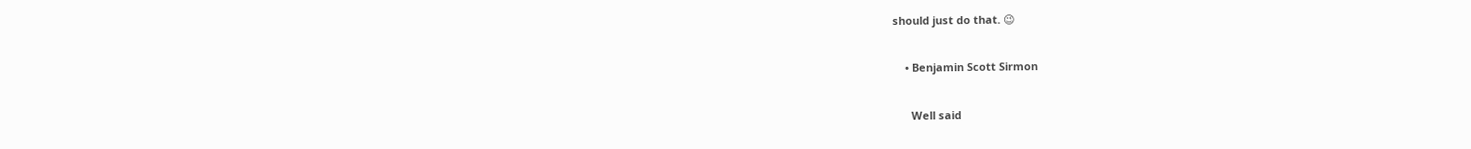should just do that. 😉

    • Benjamin Scott Sirmon

      Well said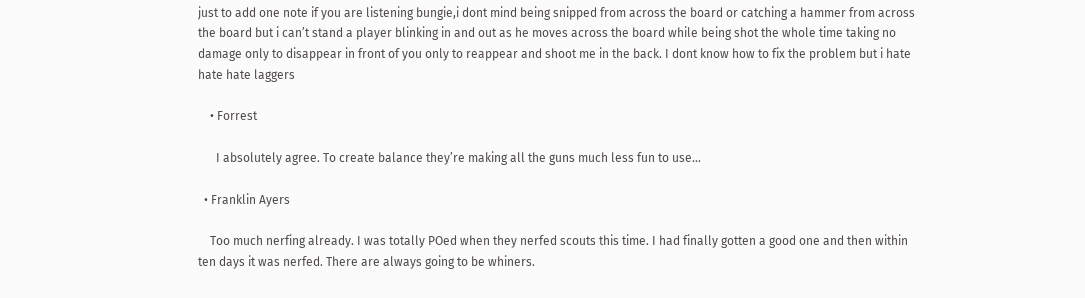just to add one note if you are listening bungie,i dont mind being snipped from across the board or catching a hammer from across the board but i can’t stand a player blinking in and out as he moves across the board while being shot the whole time taking no damage only to disappear in front of you only to reappear and shoot me in the back. I dont know how to fix the problem but i hate hate hate laggers

    • Forrest

      I absolutely agree. To create balance they’re making all the guns much less fun to use…

  • Franklin Ayers

    Too much nerfing already. I was totally POed when they nerfed scouts this time. I had finally gotten a good one and then within ten days it was nerfed. There are always going to be whiners.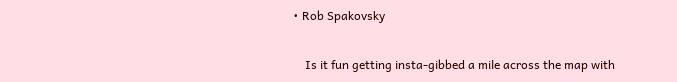• Rob Spakovsky

    Is it fun getting insta-gibbed a mile across the map with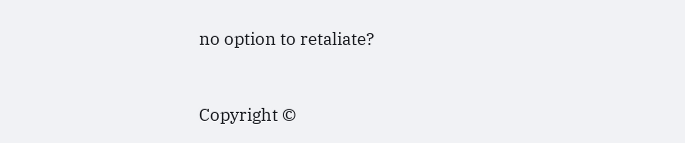no option to retaliate?


Copyright ©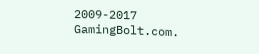2009-2017 GamingBolt.com.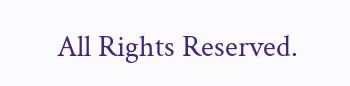All Rights Reserved.